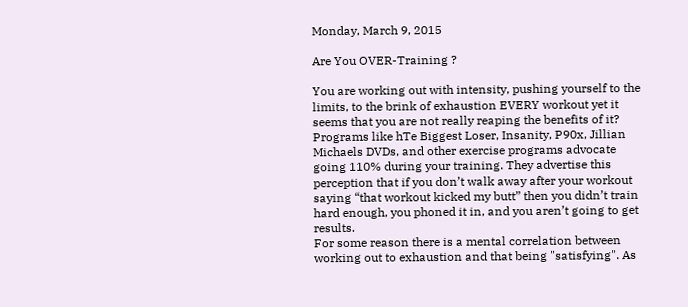Monday, March 9, 2015

Are You OVER-Training ?

You are working out with intensity, pushing yourself to the limits, to the brink of exhaustion EVERY workout yet it seems that you are not really reaping the benefits of it? Programs like hTe Biggest Loser, Insanity, P90x, Jillian Michaels DVDs, and other exercise programs advocate going 110% during your training. They advertise this perception that if you don’t walk away after your workout saying “that workout kicked my butt” then you didn’t train hard enough, you phoned it in, and you aren’t going to get results.
For some reason there is a mental correlation between working out to exhaustion and that being "satisfying". As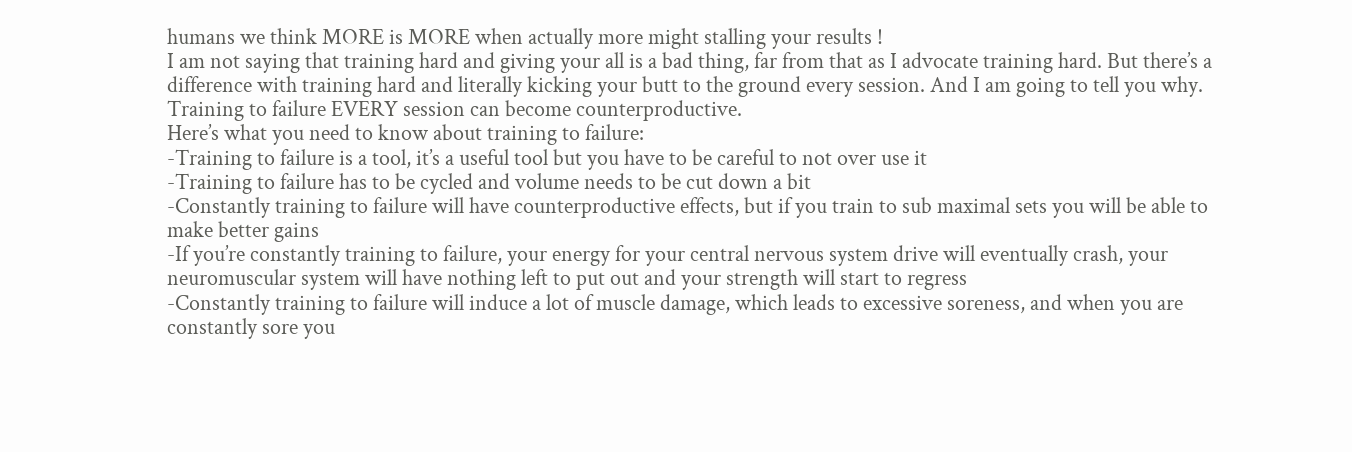humans we think MORE is MORE when actually more might stalling your results !
I am not saying that training hard and giving your all is a bad thing, far from that as I advocate training hard. But there’s a difference with training hard and literally kicking your butt to the ground every session. And I am going to tell you why.
Training to failure EVERY session can become counterproductive.
Here’s what you need to know about training to failure:
-Training to failure is a tool, it’s a useful tool but you have to be careful to not over use it
-Training to failure has to be cycled and volume needs to be cut down a bit
-Constantly training to failure will have counterproductive effects, but if you train to sub maximal sets you will be able to make better gains
-If you’re constantly training to failure, your energy for your central nervous system drive will eventually crash, your neuromuscular system will have nothing left to put out and your strength will start to regress
-Constantly training to failure will induce a lot of muscle damage, which leads to excessive soreness, and when you are constantly sore you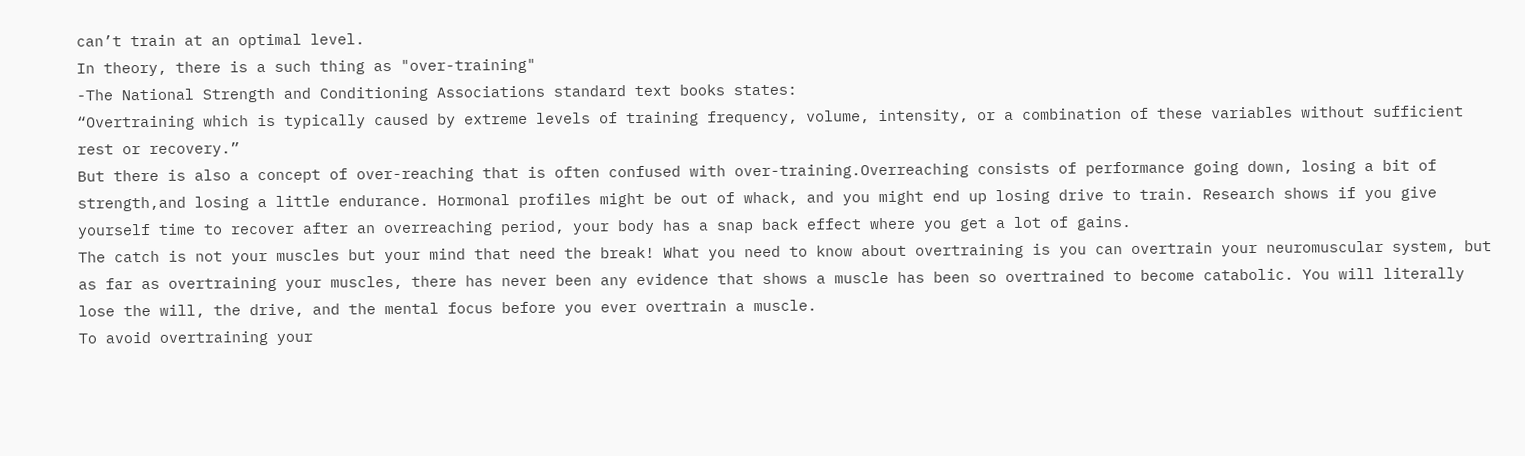can’t train at an optimal level.
In theory, there is a such thing as "over-training"
-The National Strength and Conditioning Associations standard text books states:
“Overtraining which is typically caused by extreme levels of training frequency, volume, intensity, or a combination of these variables without sufficient rest or recovery.”
But there is also a concept of over-reaching that is often confused with over-training.Overreaching consists of performance going down, losing a bit of strength,and losing a little endurance. Hormonal profiles might be out of whack, and you might end up losing drive to train. Research shows if you give yourself time to recover after an overreaching period, your body has a snap back effect where you get a lot of gains.
The catch is not your muscles but your mind that need the break! What you need to know about overtraining is you can overtrain your neuromuscular system, but as far as overtraining your muscles, there has never been any evidence that shows a muscle has been so overtrained to become catabolic. You will literally lose the will, the drive, and the mental focus before you ever overtrain a muscle.
To avoid overtraining your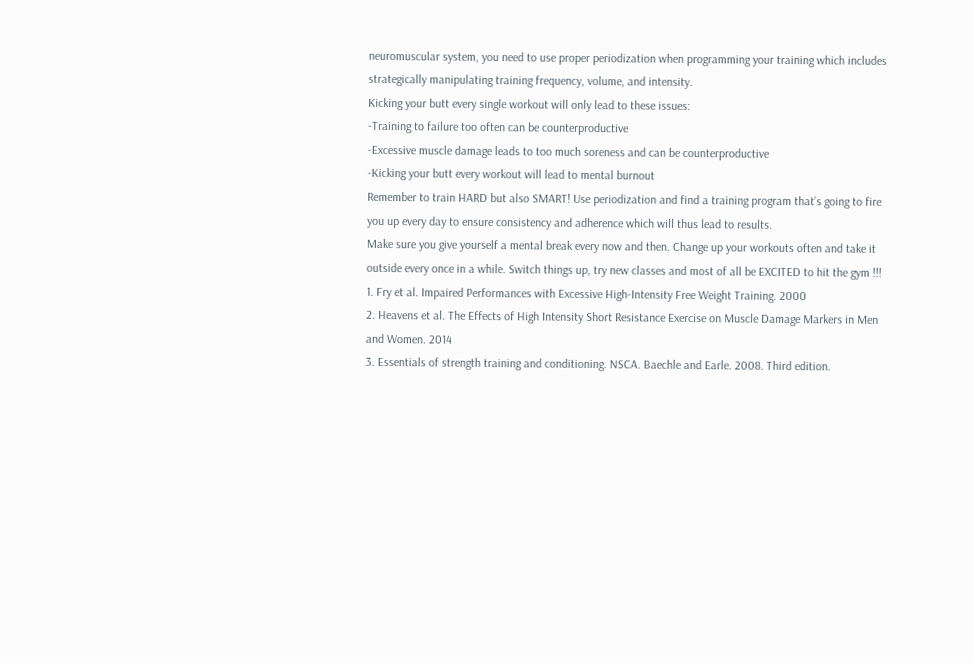neuromuscular system, you need to use proper periodization when programming your training which includes strategically manipulating training frequency, volume, and intensity.
Kicking your butt every single workout will only lead to these issues:
-Training to failure too often can be counterproductive
-Excessive muscle damage leads to too much soreness and can be counterproductive
-Kicking your butt every workout will lead to mental burnout
Remember to train HARD but also SMART! Use periodization and find a training program that’s going to fire you up every day to ensure consistency and adherence which will thus lead to results.
Make sure you give yourself a mental break every now and then. Change up your workouts often and take it outside every once in a while. Switch things up, try new classes and most of all be EXCITED to hit the gym !!!
1. Fry et al. Impaired Performances with Excessive High-Intensity Free Weight Training. 2000
2. Heavens et al. The Effects of High Intensity Short Resistance Exercise on Muscle Damage Markers in Men and Women. 2014
3. Essentials of strength training and conditioning. NSCA. Baechle and Earle. 2008. Third edition.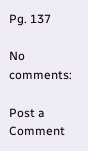Pg. 137

No comments:

Post a Comment